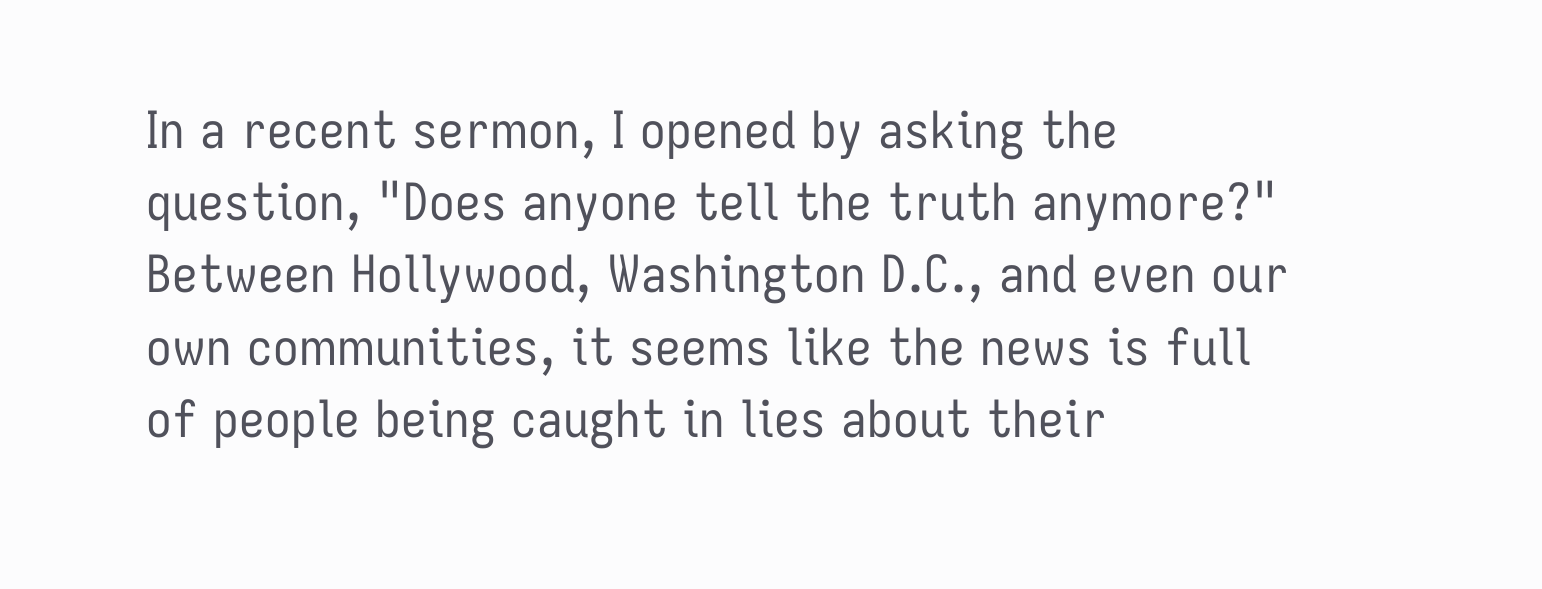In a recent sermon, I opened by asking the question, "Does anyone tell the truth anymore?" Between Hollywood, Washington D.C., and even our own communities, it seems like the news is full of people being caught in lies about their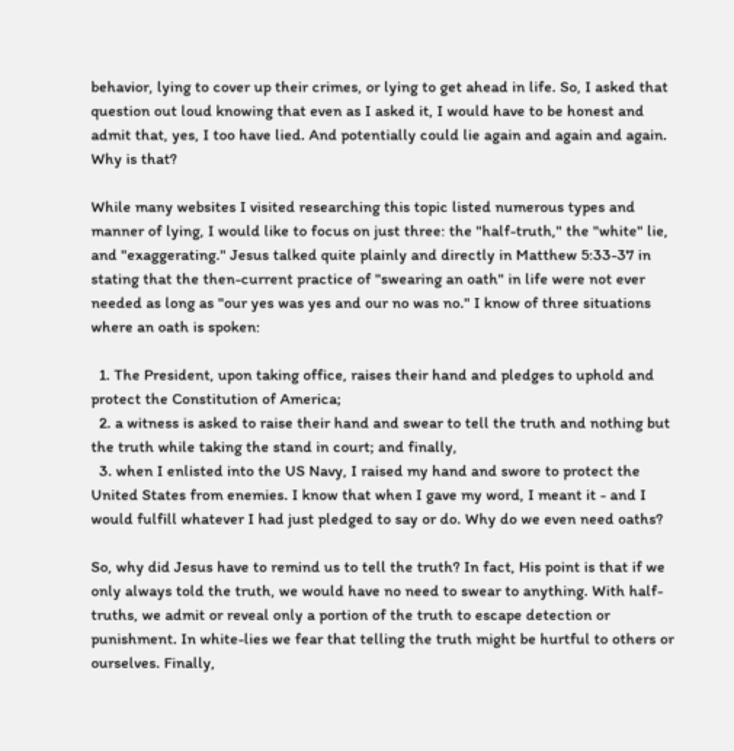behavior, lying to cover up their crimes, or lying to get ahead in life. So, I asked that question out loud knowing that even as I asked it, I would have to be honest and admit that, yes, I too have lied. And potentially could lie again and again and again. Why is that?

While many websites I visited researching this topic listed numerous types and manner of lying, I would like to focus on just three: the "half-truth," the "white" lie, and "exaggerating." Jesus talked quite plainly and directly in Matthew 5:33-37 in stating that the then-current practice of "swearing an oath" in life were not ever needed as long as "our yes was yes and our no was no." I know of three situations where an oath is spoken:

  1. The President, upon taking office, raises their hand and pledges to uphold and protect the Constitution of America;
  2. a witness is asked to raise their hand and swear to tell the truth and nothing but the truth while taking the stand in court; and finally,
  3. when I enlisted into the US Navy, I raised my hand and swore to protect the United States from enemies. I know that when I gave my word, I meant it - and I would fulfill whatever I had just pledged to say or do. Why do we even need oaths?

So, why did Jesus have to remind us to tell the truth? In fact, His point is that if we only always told the truth, we would have no need to swear to anything. With half-truths, we admit or reveal only a portion of the truth to escape detection or punishment. In white-lies we fear that telling the truth might be hurtful to others or ourselves. Finally,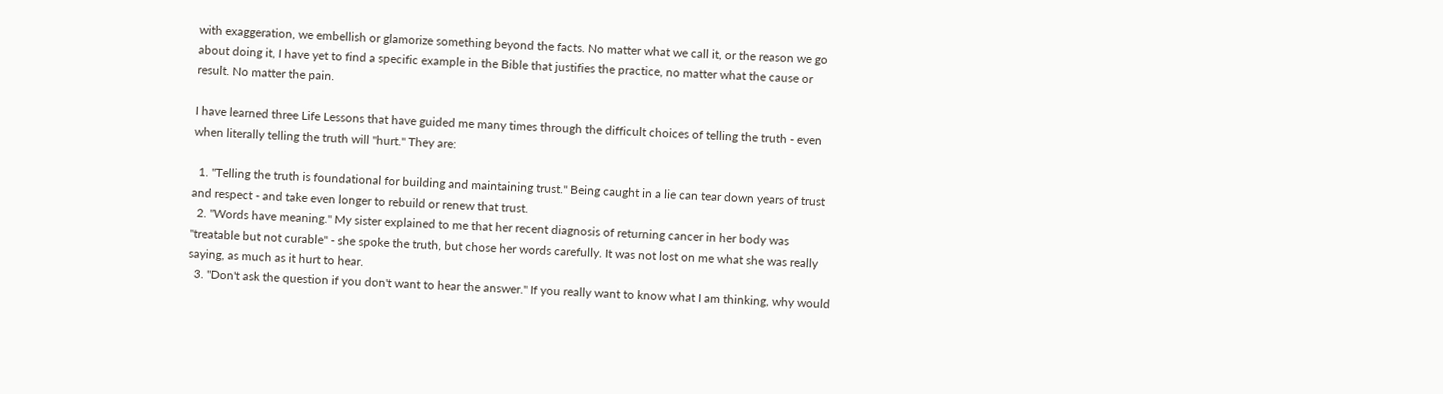with exaggeration, we embellish or glamorize something beyond the facts. No matter what we call it, or the reason we go about doing it, I have yet to find a specific example in the Bible that justifies the practice, no matter what the cause or result. No matter the pain.

I have learned three Life Lessons that have guided me many times through the difficult choices of telling the truth - even when literally telling the truth will "hurt." They are:

  1. "Telling the truth is foundational for building and maintaining trust." Being caught in a lie can tear down years of trust and respect - and take even longer to rebuild or renew that trust.
  2. "Words have meaning." My sister explained to me that her recent diagnosis of returning cancer in her body was "treatable but not curable" - she spoke the truth, but chose her words carefully. It was not lost on me what she was really saying, as much as it hurt to hear.
  3. "Don't ask the question if you don't want to hear the answer." If you really want to know what I am thinking, why would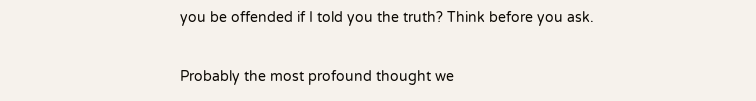you be offended if I told you the truth? Think before you ask.

Probably the most profound thought we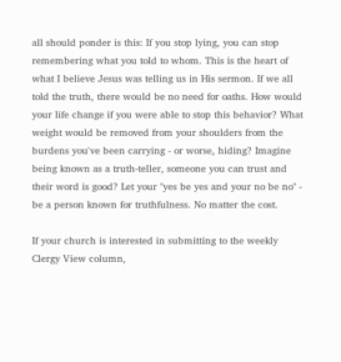all should ponder is this: If you stop lying, you can stop remembering what you told to whom. This is the heart of what I believe Jesus was telling us in His sermon. If we all told the truth, there would be no need for oaths. How would your life change if you were able to stop this behavior? What weight would be removed from your shoulders from the burdens you've been carrying - or worse, hiding? Imagine being known as a truth-teller, someone you can trust and their word is good? Let your "yes be yes and your no be no" - be a person known for truthfulness. No matter the cost.

If your church is interested in submitting to the weekly Clergy View column,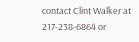contact Clint Walker at 217-238-6864 or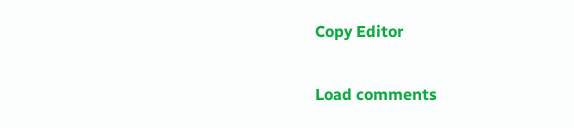Copy Editor

Load comments